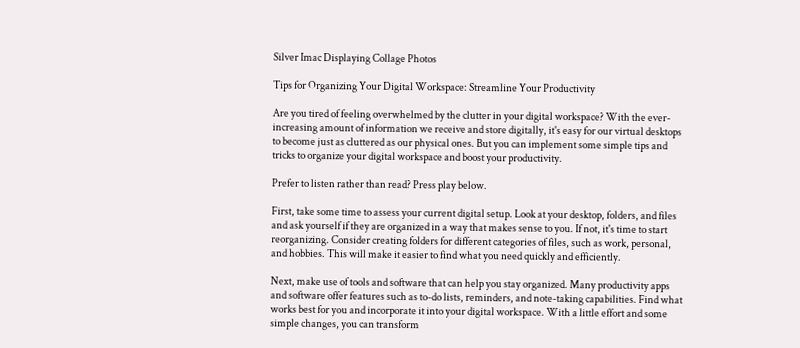Silver Imac Displaying Collage Photos

Tips for Organizing Your Digital Workspace: Streamline Your Productivity

Are you tired of feeling overwhelmed by the clutter in your digital workspace? With the ever-increasing amount of information we receive and store digitally, it's easy for our virtual desktops to become just as cluttered as our physical ones. But you can implement some simple tips and tricks to organize your digital workspace and boost your productivity.

Prefer to listen rather than read? Press play below.

First, take some time to assess your current digital setup. Look at your desktop, folders, and files and ask yourself if they are organized in a way that makes sense to you. If not, it's time to start reorganizing. Consider creating folders for different categories of files, such as work, personal, and hobbies. This will make it easier to find what you need quickly and efficiently.

Next, make use of tools and software that can help you stay organized. Many productivity apps and software offer features such as to-do lists, reminders, and note-taking capabilities. Find what works best for you and incorporate it into your digital workspace. With a little effort and some simple changes, you can transform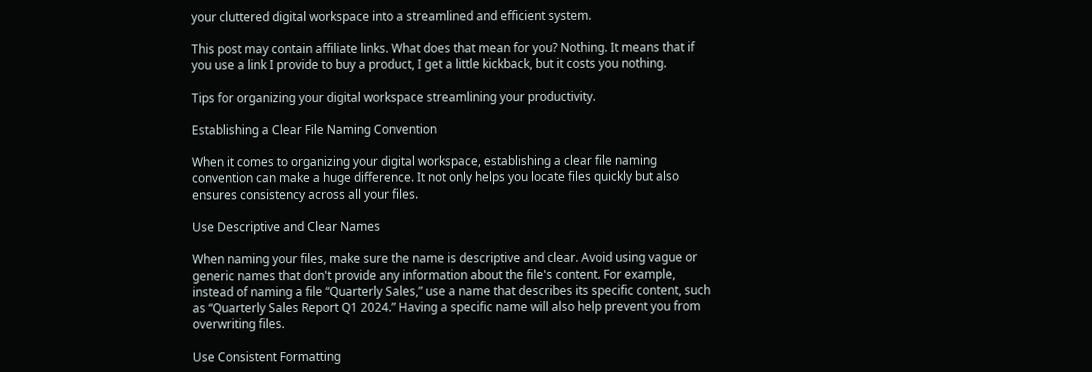your cluttered digital workspace into a streamlined and efficient system.

This post may contain affiliate links. What does that mean for you? Nothing. It means that if you use a link I provide to buy a product, I get a little kickback, but it costs you nothing.

Tips for organizing your digital workspace streamlining your productivity.

Establishing a Clear File Naming Convention

When it comes to organizing your digital workspace, establishing a clear file naming convention can make a huge difference. It not only helps you locate files quickly but also ensures consistency across all your files.

Use Descriptive and Clear Names

When naming your files, make sure the name is descriptive and clear. Avoid using vague or generic names that don't provide any information about the file's content. For example, instead of naming a file “Quarterly Sales,” use a name that describes its specific content, such as “Quarterly Sales Report Q1 2024.” Having a specific name will also help prevent you from overwriting files.

Use Consistent Formatting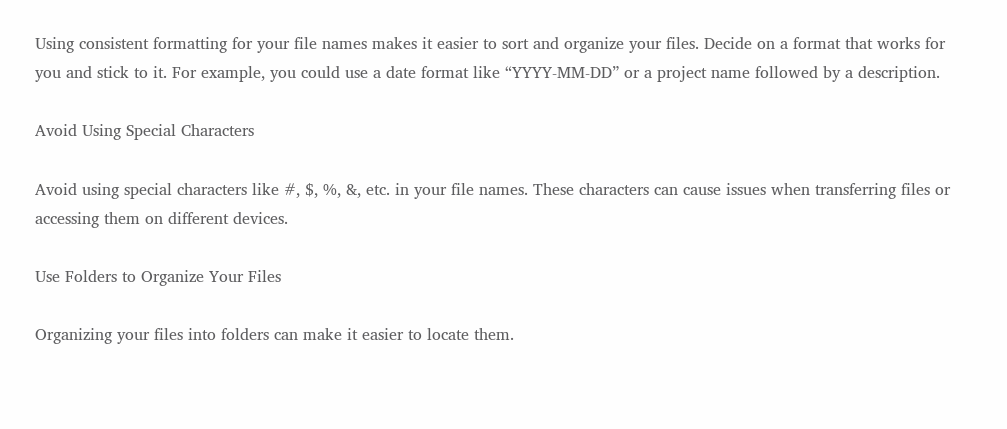Using consistent formatting for your file names makes it easier to sort and organize your files. Decide on a format that works for you and stick to it. For example, you could use a date format like “YYYY-MM-DD” or a project name followed by a description.

Avoid Using Special Characters

Avoid using special characters like #, $, %, &, etc. in your file names. These characters can cause issues when transferring files or accessing them on different devices.

Use Folders to Organize Your Files

Organizing your files into folders can make it easier to locate them.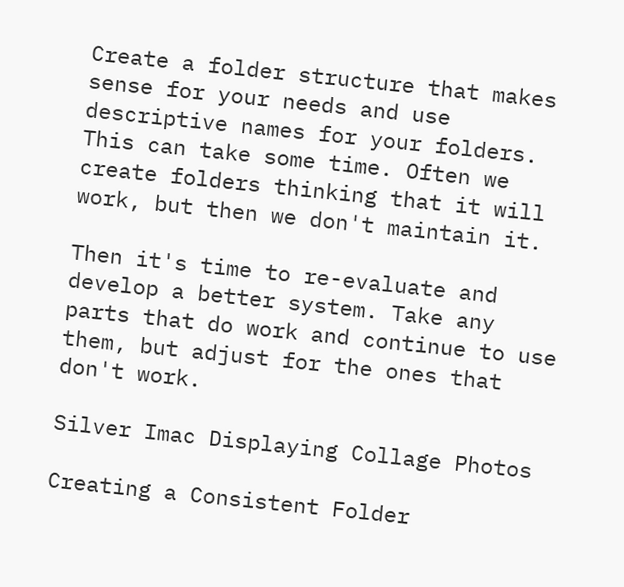Create a folder structure that makes sense for your needs and use descriptive names for your folders. This can take some time. Often we create folders thinking that it will work, but then we don't maintain it.

Then it's time to re-evaluate and develop a better system. Take any parts that do work and continue to use them, but adjust for the ones that don't work.

Silver Imac Displaying Collage Photos

Creating a Consistent Folder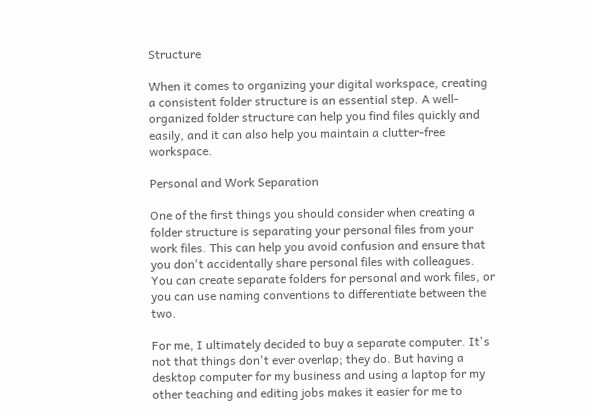Structure

When it comes to organizing your digital workspace, creating a consistent folder structure is an essential step. A well-organized folder structure can help you find files quickly and easily, and it can also help you maintain a clutter-free workspace.

Personal and Work Separation

One of the first things you should consider when creating a folder structure is separating your personal files from your work files. This can help you avoid confusion and ensure that you don't accidentally share personal files with colleagues. You can create separate folders for personal and work files, or you can use naming conventions to differentiate between the two.

For me, I ultimately decided to buy a separate computer. It's not that things don't ever overlap; they do. But having a desktop computer for my business and using a laptop for my other teaching and editing jobs makes it easier for me to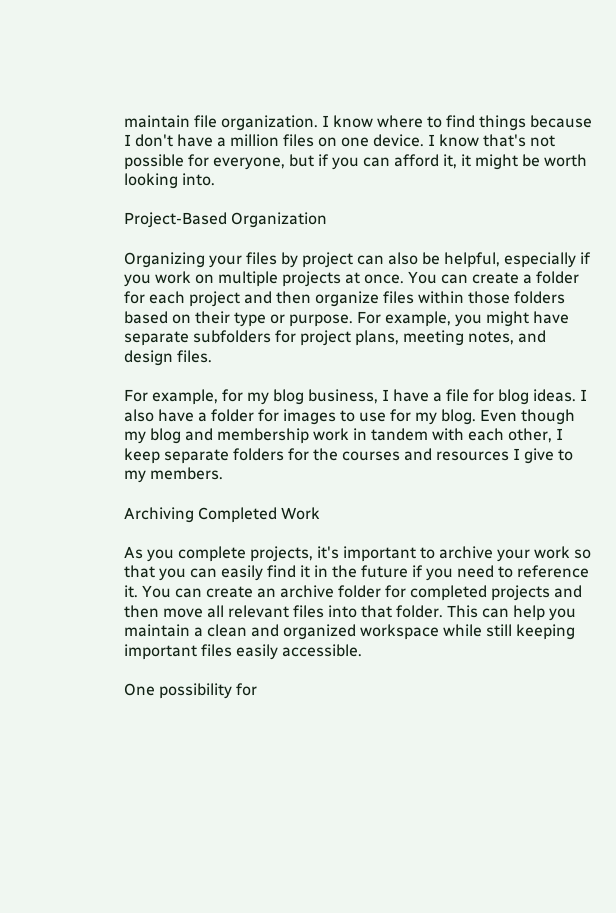maintain file organization. I know where to find things because I don't have a million files on one device. I know that's not possible for everyone, but if you can afford it, it might be worth looking into.

Project-Based Organization

Organizing your files by project can also be helpful, especially if you work on multiple projects at once. You can create a folder for each project and then organize files within those folders based on their type or purpose. For example, you might have separate subfolders for project plans, meeting notes, and design files.

For example, for my blog business, I have a file for blog ideas. I also have a folder for images to use for my blog. Even though my blog and membership work in tandem with each other, I keep separate folders for the courses and resources I give to my members.

Archiving Completed Work

As you complete projects, it's important to archive your work so that you can easily find it in the future if you need to reference it. You can create an archive folder for completed projects and then move all relevant files into that folder. This can help you maintain a clean and organized workspace while still keeping important files easily accessible.

One possibility for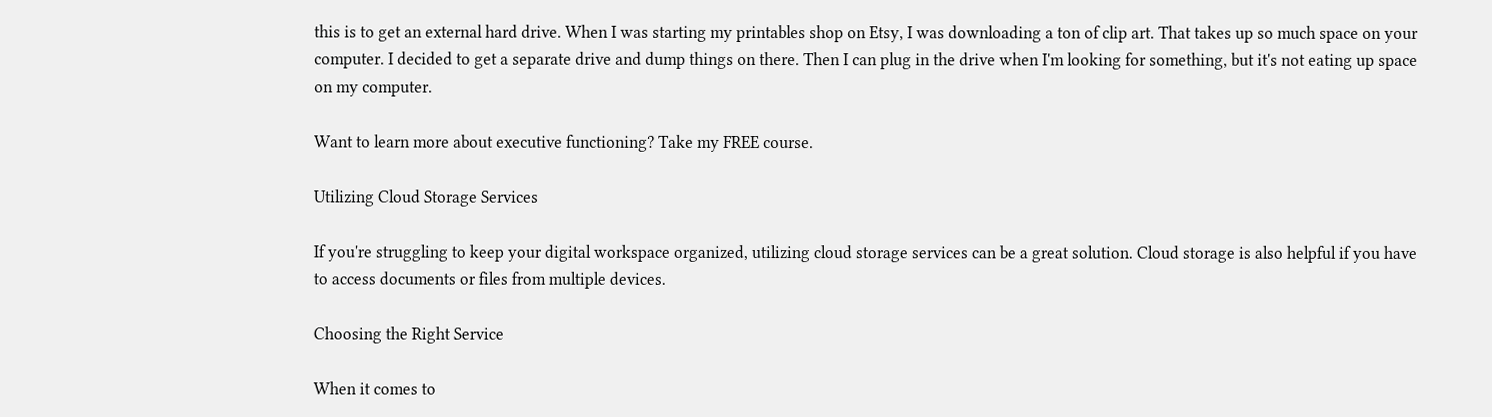this is to get an external hard drive. When I was starting my printables shop on Etsy, I was downloading a ton of clip art. That takes up so much space on your computer. I decided to get a separate drive and dump things on there. Then I can plug in the drive when I'm looking for something, but it's not eating up space on my computer.

Want to learn more about executive functioning? Take my FREE course.

Utilizing Cloud Storage Services

If you're struggling to keep your digital workspace organized, utilizing cloud storage services can be a great solution. Cloud storage is also helpful if you have to access documents or files from multiple devices.

Choosing the Right Service

When it comes to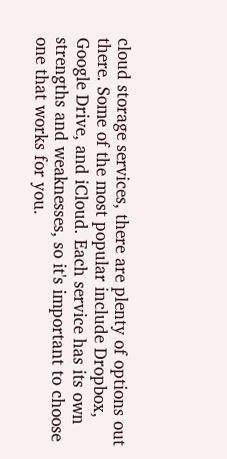cloud storage services, there are plenty of options out there. Some of the most popular include Dropbox, Google Drive, and iCloud. Each service has its own strengths and weaknesses, so it's important to choose one that works for you.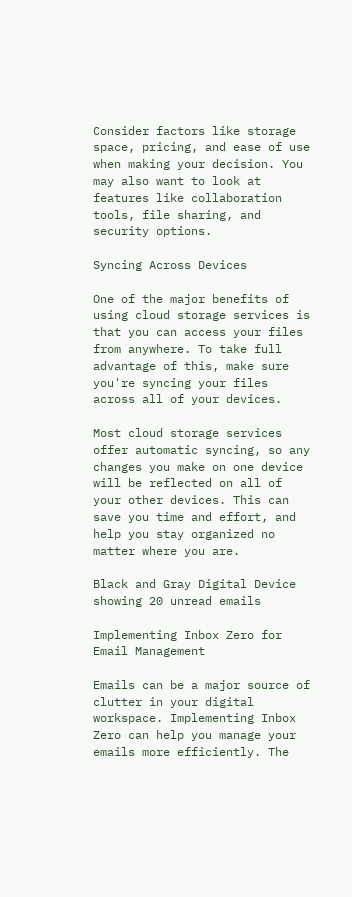Consider factors like storage space, pricing, and ease of use when making your decision. You may also want to look at features like collaboration tools, file sharing, and security options.

Syncing Across Devices

One of the major benefits of using cloud storage services is that you can access your files from anywhere. To take full advantage of this, make sure you're syncing your files across all of your devices.

Most cloud storage services offer automatic syncing, so any changes you make on one device will be reflected on all of your other devices. This can save you time and effort, and help you stay organized no matter where you are.

Black and Gray Digital Device showing 20 unread emails

Implementing Inbox Zero for Email Management

Emails can be a major source of clutter in your digital workspace. Implementing Inbox Zero can help you manage your emails more efficiently. The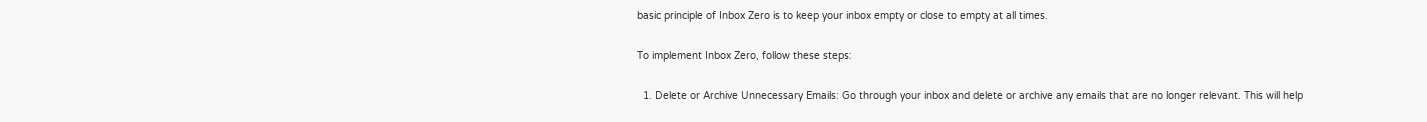basic principle of Inbox Zero is to keep your inbox empty or close to empty at all times.

To implement Inbox Zero, follow these steps:

  1. Delete or Archive Unnecessary Emails: Go through your inbox and delete or archive any emails that are no longer relevant. This will help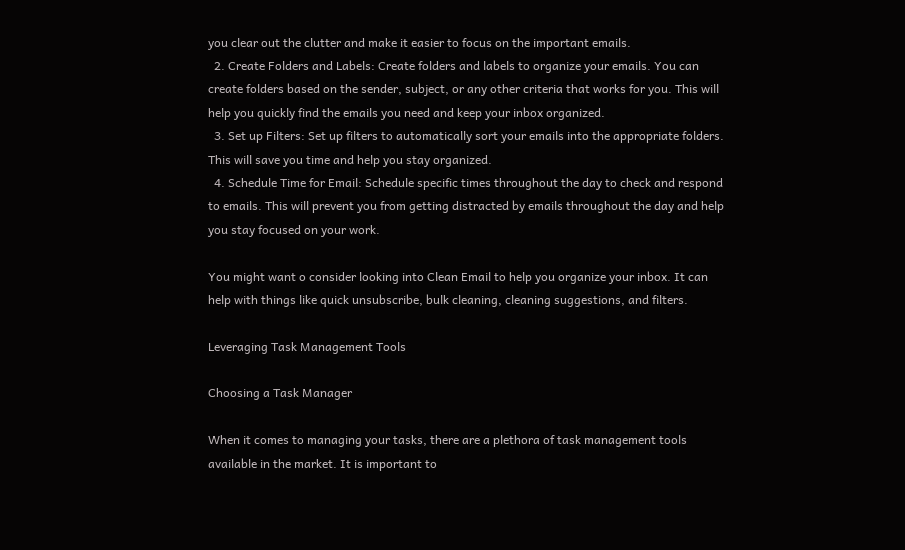you clear out the clutter and make it easier to focus on the important emails.
  2. Create Folders and Labels: Create folders and labels to organize your emails. You can create folders based on the sender, subject, or any other criteria that works for you. This will help you quickly find the emails you need and keep your inbox organized.
  3. Set up Filters: Set up filters to automatically sort your emails into the appropriate folders. This will save you time and help you stay organized.
  4. Schedule Time for Email: Schedule specific times throughout the day to check and respond to emails. This will prevent you from getting distracted by emails throughout the day and help you stay focused on your work.

You might want o consider looking into Clean Email to help you organize your inbox. It can help with things like quick unsubscribe, bulk cleaning, cleaning suggestions, and filters.

Leveraging Task Management Tools

Choosing a Task Manager

When it comes to managing your tasks, there are a plethora of task management tools available in the market. It is important to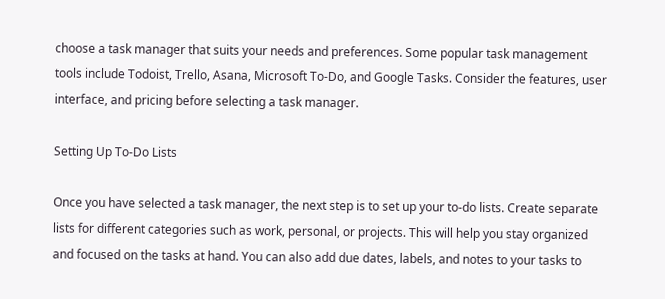choose a task manager that suits your needs and preferences. Some popular task management tools include Todoist, Trello, Asana, Microsoft To-Do, and Google Tasks. Consider the features, user interface, and pricing before selecting a task manager.

Setting Up To-Do Lists

Once you have selected a task manager, the next step is to set up your to-do lists. Create separate lists for different categories such as work, personal, or projects. This will help you stay organized and focused on the tasks at hand. You can also add due dates, labels, and notes to your tasks to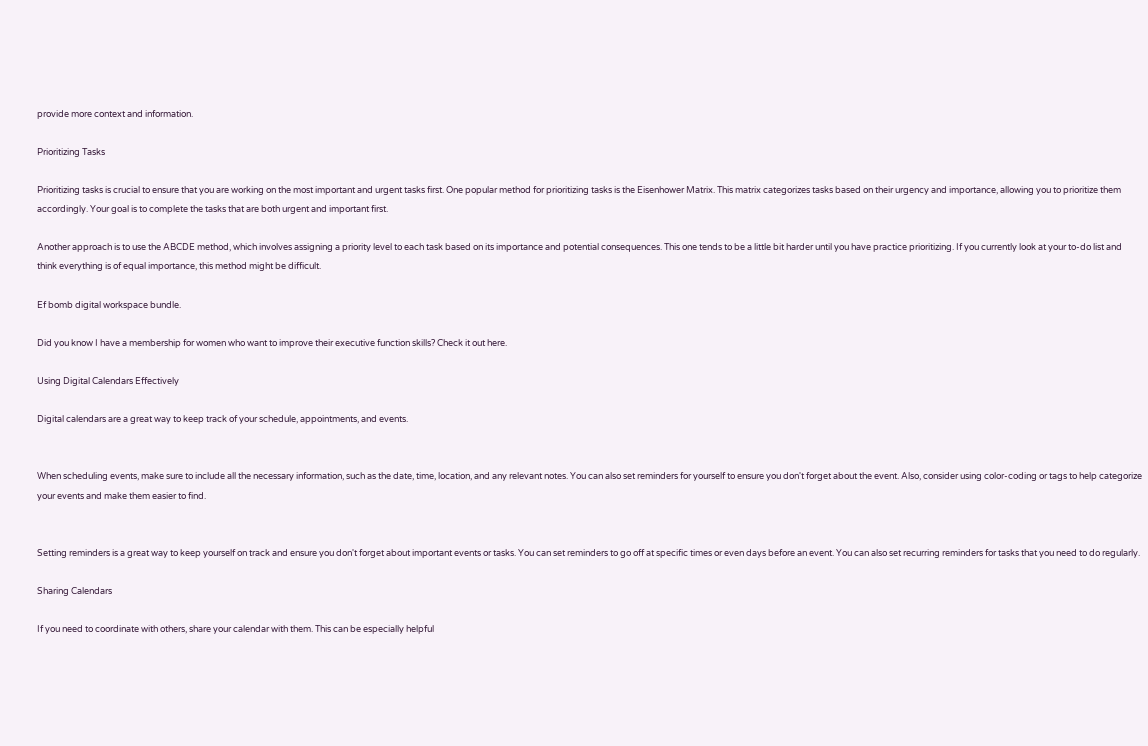provide more context and information.

Prioritizing Tasks

Prioritizing tasks is crucial to ensure that you are working on the most important and urgent tasks first. One popular method for prioritizing tasks is the Eisenhower Matrix. This matrix categorizes tasks based on their urgency and importance, allowing you to prioritize them accordingly. Your goal is to complete the tasks that are both urgent and important first.

Another approach is to use the ABCDE method, which involves assigning a priority level to each task based on its importance and potential consequences. This one tends to be a little bit harder until you have practice prioritizing. If you currently look at your to-do list and think everything is of equal importance, this method might be difficult.

Ef bomb digital workspace bundle.

Did you know I have a membership for women who want to improve their executive function skills? Check it out here.

Using Digital Calendars Effectively

Digital calendars are a great way to keep track of your schedule, appointments, and events.


When scheduling events, make sure to include all the necessary information, such as the date, time, location, and any relevant notes. You can also set reminders for yourself to ensure you don't forget about the event. Also, consider using color-coding or tags to help categorize your events and make them easier to find.


Setting reminders is a great way to keep yourself on track and ensure you don't forget about important events or tasks. You can set reminders to go off at specific times or even days before an event. You can also set recurring reminders for tasks that you need to do regularly.

Sharing Calendars

If you need to coordinate with others, share your calendar with them. This can be especially helpful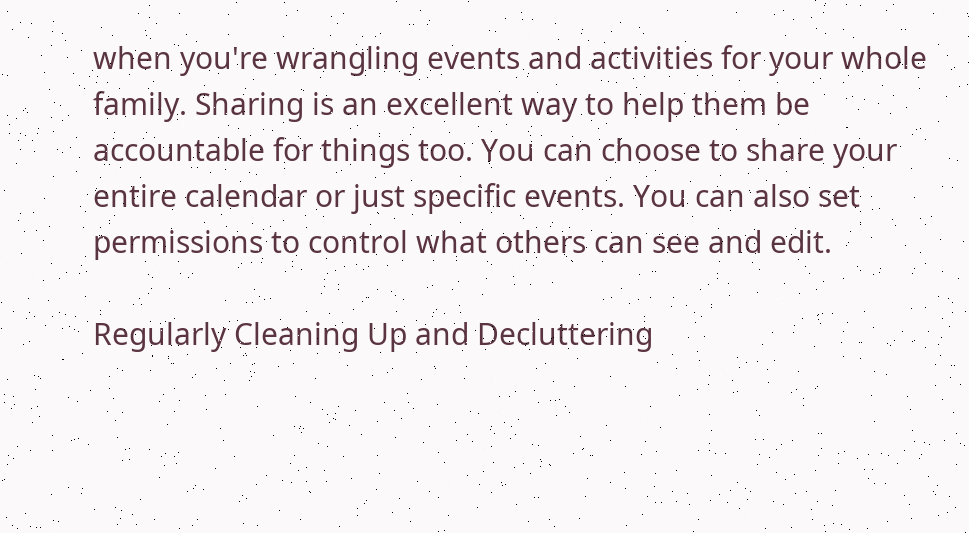when you're wrangling events and activities for your whole family. Sharing is an excellent way to help them be accountable for things too. You can choose to share your entire calendar or just specific events. You can also set permissions to control what others can see and edit.

Regularly Cleaning Up and Decluttering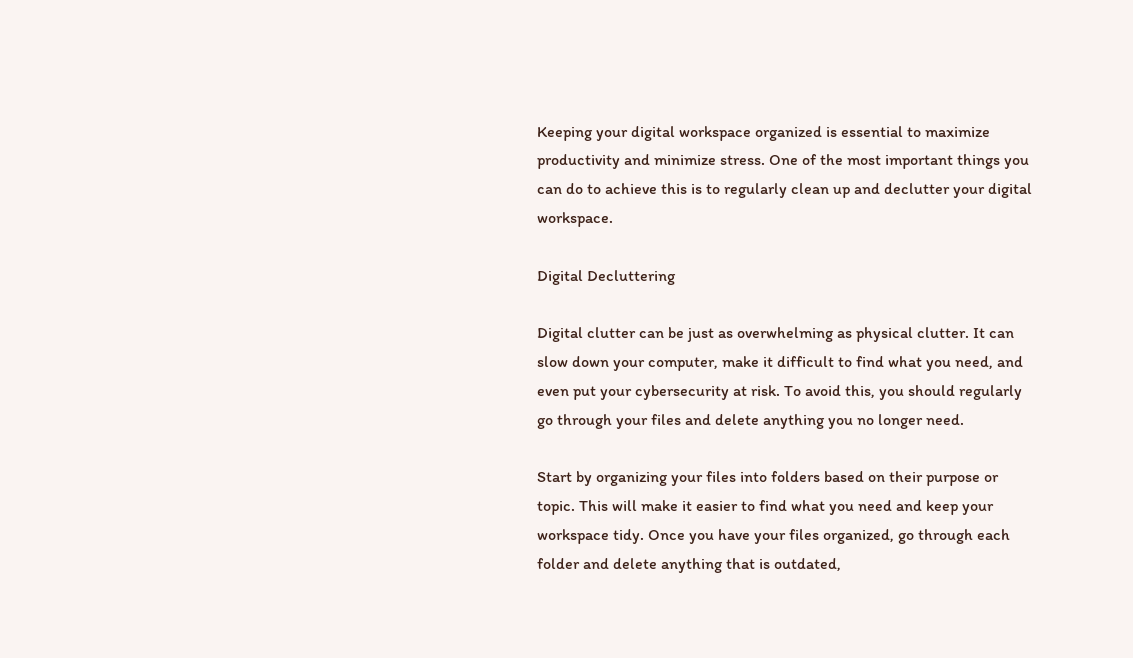Keeping your digital workspace organized is essential to maximize productivity and minimize stress. One of the most important things you can do to achieve this is to regularly clean up and declutter your digital workspace.

Digital Decluttering

Digital clutter can be just as overwhelming as physical clutter. It can slow down your computer, make it difficult to find what you need, and even put your cybersecurity at risk. To avoid this, you should regularly go through your files and delete anything you no longer need.

Start by organizing your files into folders based on their purpose or topic. This will make it easier to find what you need and keep your workspace tidy. Once you have your files organized, go through each folder and delete anything that is outdated,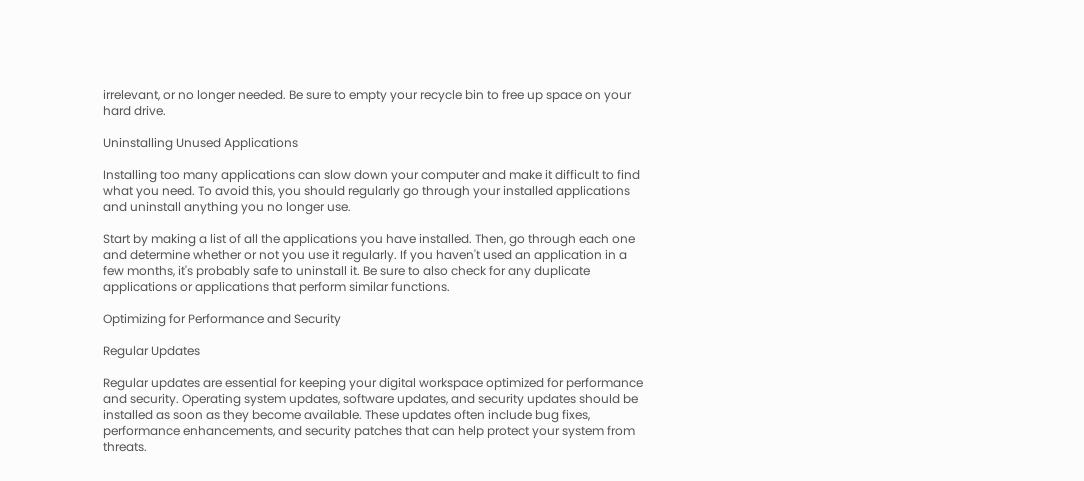irrelevant, or no longer needed. Be sure to empty your recycle bin to free up space on your hard drive.

Uninstalling Unused Applications

Installing too many applications can slow down your computer and make it difficult to find what you need. To avoid this, you should regularly go through your installed applications and uninstall anything you no longer use.

Start by making a list of all the applications you have installed. Then, go through each one and determine whether or not you use it regularly. If you haven't used an application in a few months, it's probably safe to uninstall it. Be sure to also check for any duplicate applications or applications that perform similar functions.

Optimizing for Performance and Security

Regular Updates

Regular updates are essential for keeping your digital workspace optimized for performance and security. Operating system updates, software updates, and security updates should be installed as soon as they become available. These updates often include bug fixes, performance enhancements, and security patches that can help protect your system from threats.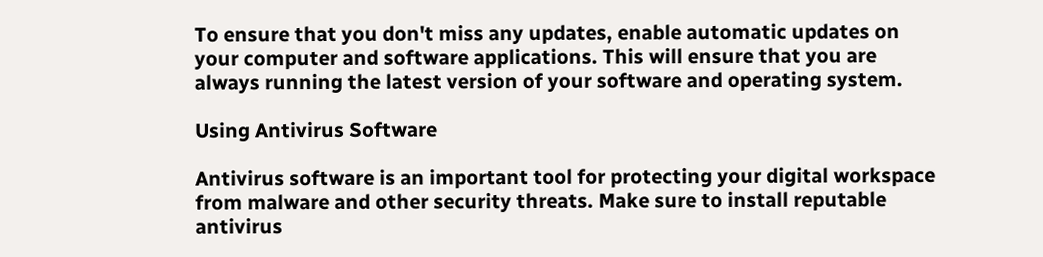To ensure that you don't miss any updates, enable automatic updates on your computer and software applications. This will ensure that you are always running the latest version of your software and operating system.

Using Antivirus Software

Antivirus software is an important tool for protecting your digital workspace from malware and other security threats. Make sure to install reputable antivirus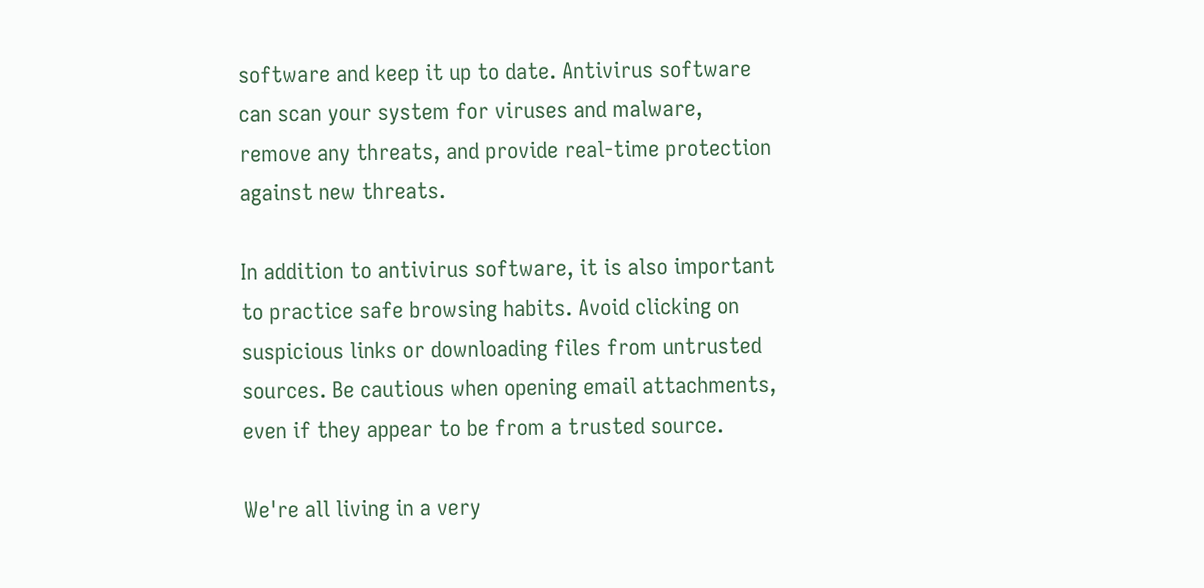software and keep it up to date. Antivirus software can scan your system for viruses and malware, remove any threats, and provide real-time protection against new threats.

In addition to antivirus software, it is also important to practice safe browsing habits. Avoid clicking on suspicious links or downloading files from untrusted sources. Be cautious when opening email attachments, even if they appear to be from a trusted source.

We're all living in a very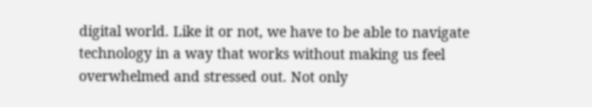digital world. Like it or not, we have to be able to navigate technology in a way that works without making us feel overwhelmed and stressed out. Not only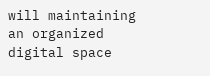will maintaining an organized digital space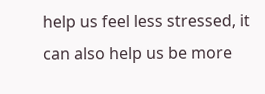help us feel less stressed, it can also help us be more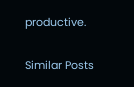productive.

Similar Posts